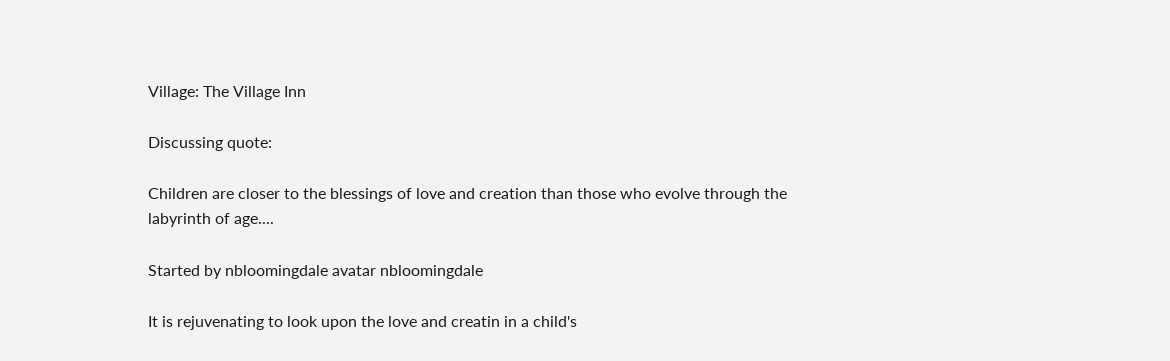Village: The Village Inn

Discussing quote:

Children are closer to the blessings of love and creation than those who evolve through the labyrinth of age....

Started by nbloomingdale avatar nbloomingdale

It is rejuvenating to look upon the love and creatin in a child's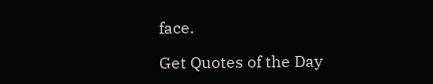face.

Get Quotes of the Day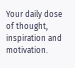Your daily dose of thought, inspiration and motivation.